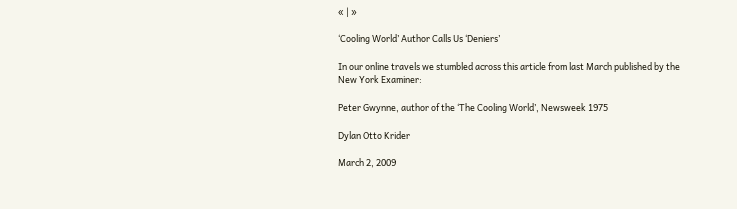« | »

‘Cooling World’ Author Calls Us ‘Deniers’

In our online travels we stumbled across this article from last March published by the New York Examiner:

Peter Gwynne, author of the ‘The Cooling World’, Newsweek 1975

Dylan Otto Krider

March 2, 2009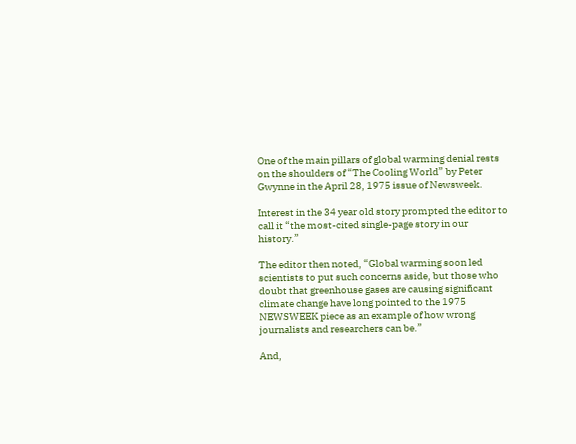One of the main pillars of global warming denial rests on the shoulders of “The Cooling World” by Peter Gwynne in the April 28, 1975 issue of Newsweek.

Interest in the 34 year old story prompted the editor to call it “the most-cited single-page story in our history.”

The editor then noted, “Global warming soon led scientists to put such concerns aside, but those who doubt that greenhouse gases are causing significant climate change have long pointed to the 1975 NEWSWEEK piece as an example of how wrong journalists and researchers can be.”

And,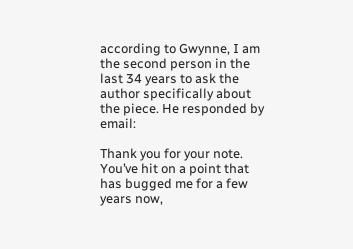according to Gwynne, I am the second person in the last 34 years to ask the author specifically about the piece. He responded by email:

Thank you for your note. You’ve hit on a point that has bugged me for a few years now,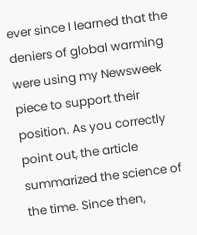ever since I learned that the deniers of global warming were using my Newsweek piece to support their position. As you correctly point out, the article summarized the science of the time. Since then,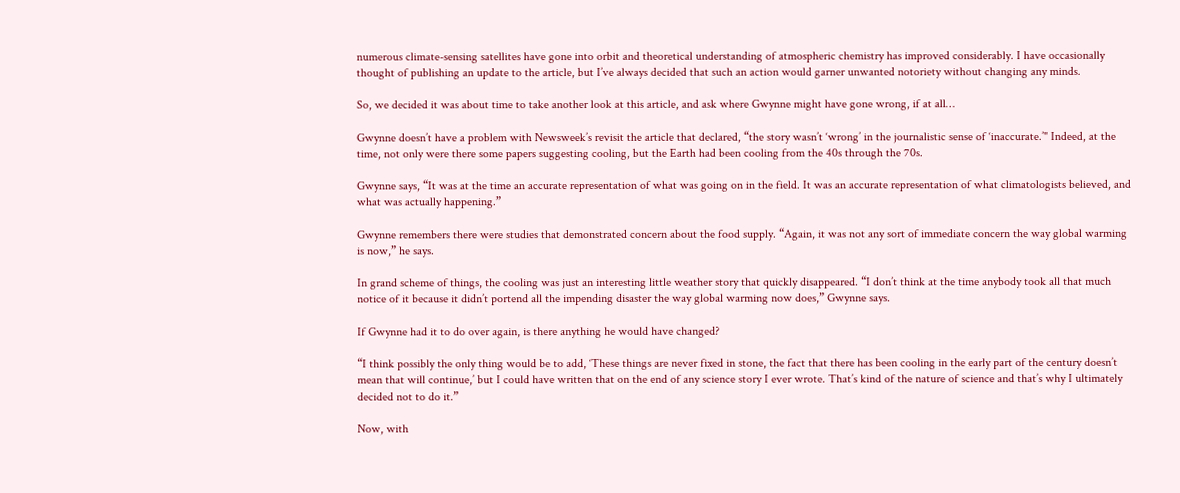numerous climate-sensing satellites have gone into orbit and theoretical understanding of atmospheric chemistry has improved considerably. I have occasionally thought of publishing an update to the article, but I’ve always decided that such an action would garner unwanted notoriety without changing any minds.

So, we decided it was about time to take another look at this article, and ask where Gwynne might have gone wrong, if at all…

Gwynne doesn’t have a problem with Newsweek’s revisit the article that declared, “the story wasn’t ‘wrong’ in the journalistic sense of ‘inaccurate.’" Indeed, at the time, not only were there some papers suggesting cooling, but the Earth had been cooling from the 40s through the 70s.

Gwynne says, “It was at the time an accurate representation of what was going on in the field. It was an accurate representation of what climatologists believed, and what was actually happening.”

Gwynne remembers there were studies that demonstrated concern about the food supply. “Again, it was not any sort of immediate concern the way global warming is now,” he says.

In grand scheme of things, the cooling was just an interesting little weather story that quickly disappeared. “I don’t think at the time anybody took all that much notice of it because it didn’t portend all the impending disaster the way global warming now does,” Gwynne says.

If Gwynne had it to do over again, is there anything he would have changed?

“I think possibly the only thing would be to add, ‘These things are never fixed in stone, the fact that there has been cooling in the early part of the century doesn’t mean that will continue,’ but I could have written that on the end of any science story I ever wrote. That’s kind of the nature of science and that’s why I ultimately decided not to do it.”

Now, with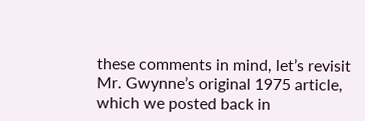these comments in mind, let’s revisit Mr. Gwynne’s original 1975 article, which we posted back in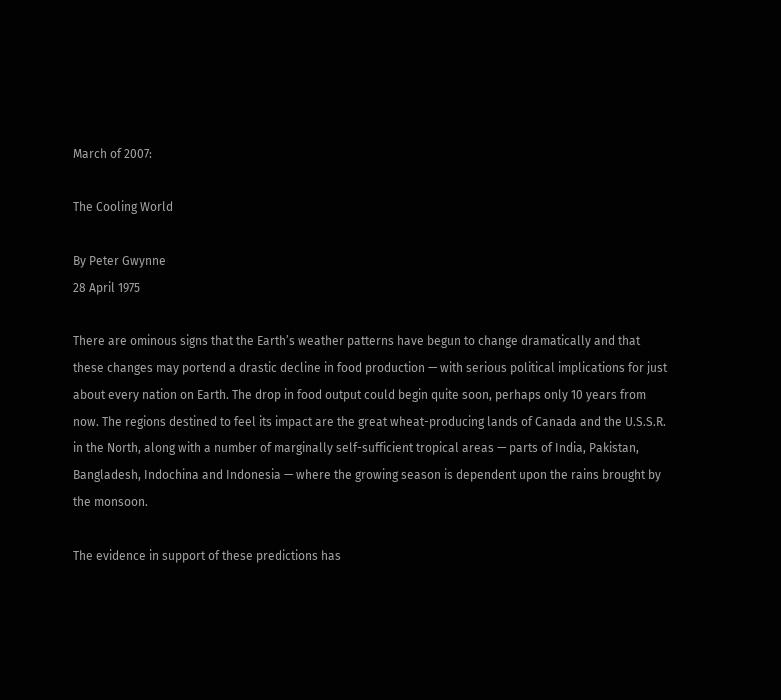March of 2007:

The Cooling World

By Peter Gwynne
28 April 1975

There are ominous signs that the Earth’s weather patterns have begun to change dramatically and that these changes may portend a drastic decline in food production — with serious political implications for just about every nation on Earth. The drop in food output could begin quite soon, perhaps only 10 years from now. The regions destined to feel its impact are the great wheat-producing lands of Canada and the U.S.S.R. in the North, along with a number of marginally self-sufficient tropical areas — parts of India, Pakistan, Bangladesh, Indochina and Indonesia — where the growing season is dependent upon the rains brought by the monsoon.

The evidence in support of these predictions has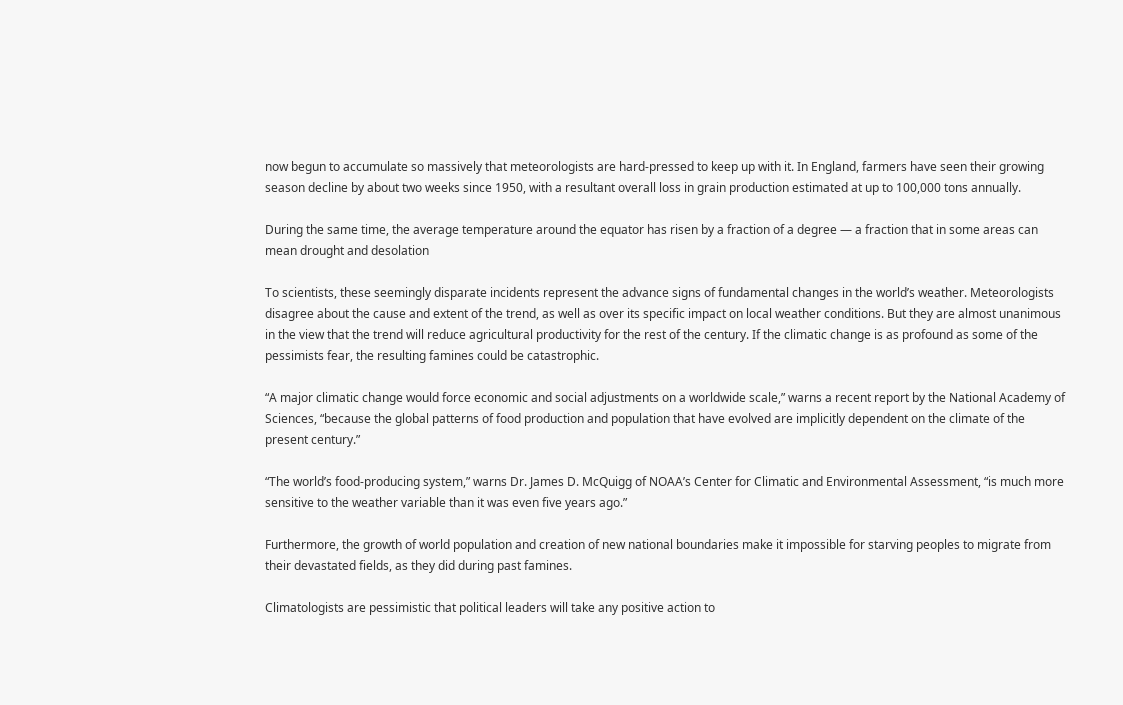now begun to accumulate so massively that meteorologists are hard-pressed to keep up with it. In England, farmers have seen their growing season decline by about two weeks since 1950, with a resultant overall loss in grain production estimated at up to 100,000 tons annually.

During the same time, the average temperature around the equator has risen by a fraction of a degree — a fraction that in some areas can mean drought and desolation

To scientists, these seemingly disparate incidents represent the advance signs of fundamental changes in the world’s weather. Meteorologists disagree about the cause and extent of the trend, as well as over its specific impact on local weather conditions. But they are almost unanimous in the view that the trend will reduce agricultural productivity for the rest of the century. If the climatic change is as profound as some of the pessimists fear, the resulting famines could be catastrophic.

“A major climatic change would force economic and social adjustments on a worldwide scale,” warns a recent report by the National Academy of Sciences, “because the global patterns of food production and population that have evolved are implicitly dependent on the climate of the present century.”

“The world’s food-producing system,” warns Dr. James D. McQuigg of NOAA’s Center for Climatic and Environmental Assessment, “is much more sensitive to the weather variable than it was even five years ago.”

Furthermore, the growth of world population and creation of new national boundaries make it impossible for starving peoples to migrate from their devastated fields, as they did during past famines.

Climatologists are pessimistic that political leaders will take any positive action to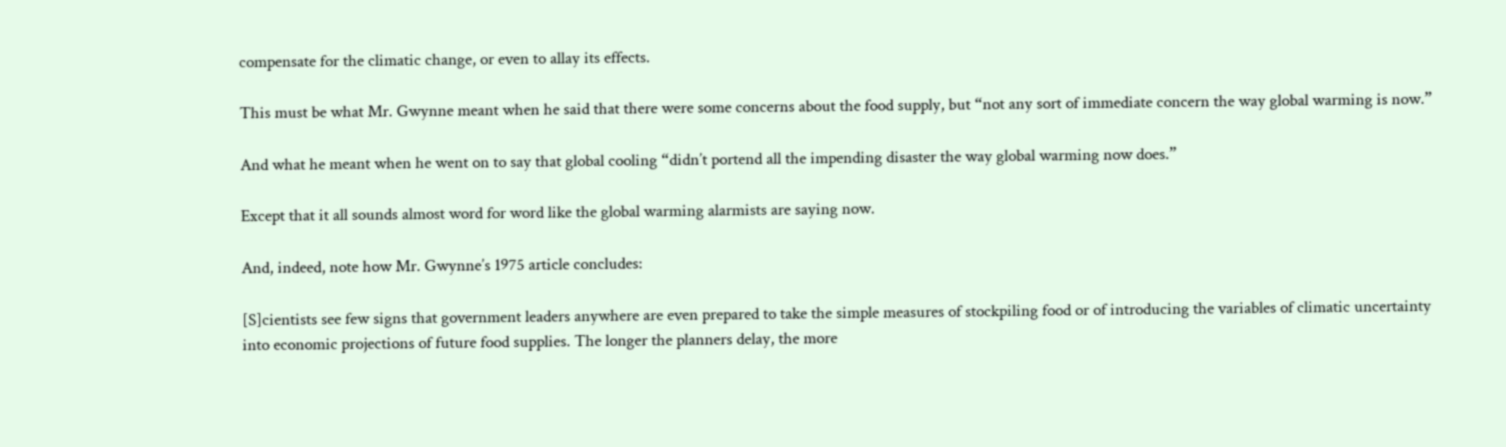compensate for the climatic change, or even to allay its effects.

This must be what Mr. Gwynne meant when he said that there were some concerns about the food supply, but “not any sort of immediate concern the way global warming is now.”

And what he meant when he went on to say that global cooling “didn’t portend all the impending disaster the way global warming now does.”

Except that it all sounds almost word for word like the global warming alarmists are saying now.

And, indeed, note how Mr. Gwynne’s 1975 article concludes:

[S]cientists see few signs that government leaders anywhere are even prepared to take the simple measures of stockpiling food or of introducing the variables of climatic uncertainty into economic projections of future food supplies. The longer the planners delay, the more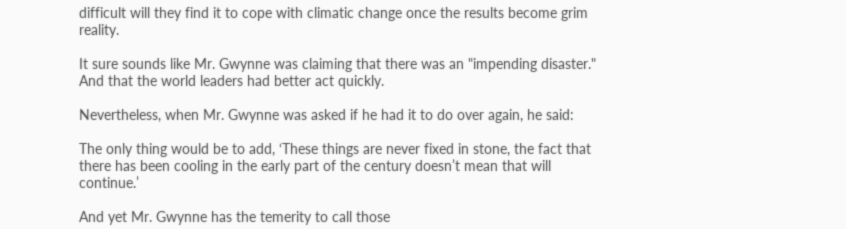difficult will they find it to cope with climatic change once the results become grim reality.

It sure sounds like Mr. Gwynne was claiming that there was an "impending disaster." And that the world leaders had better act quickly.

Nevertheless, when Mr. Gwynne was asked if he had it to do over again, he said:

The only thing would be to add, ‘These things are never fixed in stone, the fact that there has been cooling in the early part of the century doesn’t mean that will continue.’

And yet Mr. Gwynne has the temerity to call those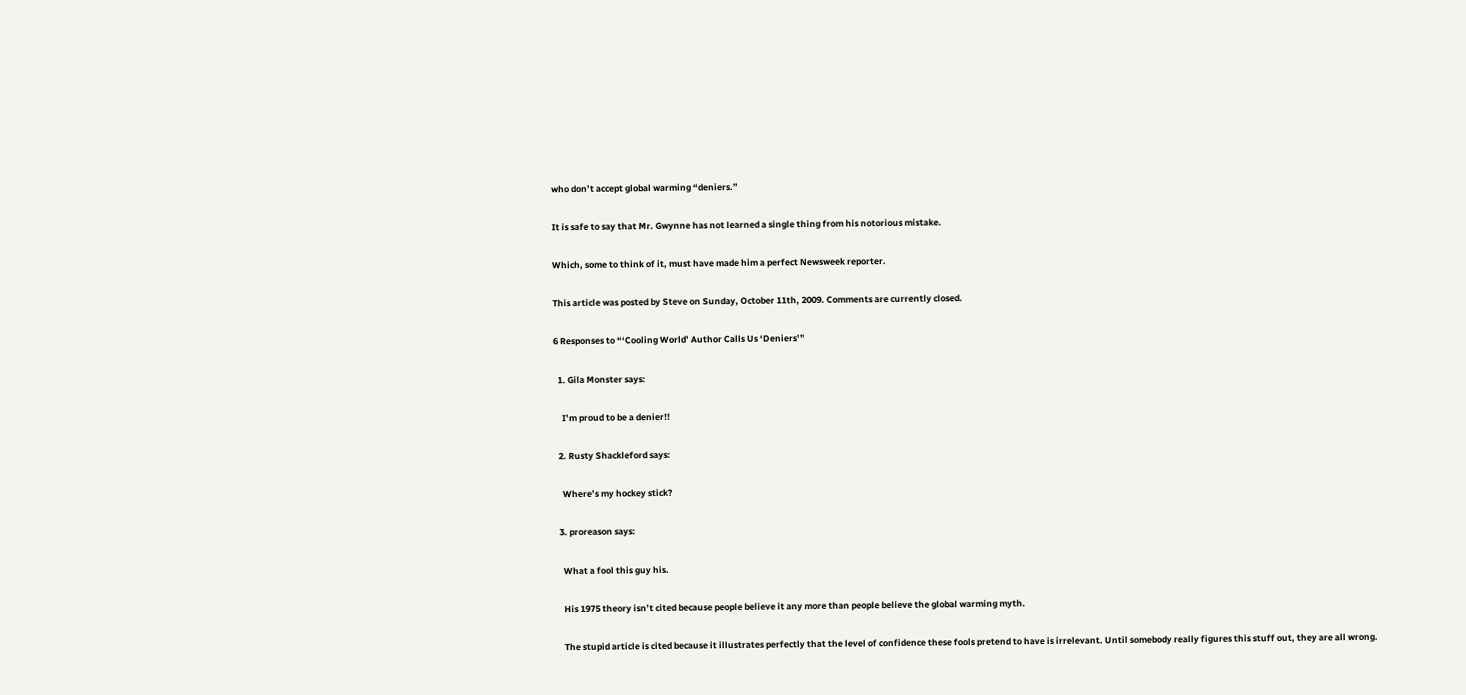who don’t accept global warming “deniers.”

It is safe to say that Mr. Gwynne has not learned a single thing from his notorious mistake.

Which, some to think of it, must have made him a perfect Newsweek reporter.

This article was posted by Steve on Sunday, October 11th, 2009. Comments are currently closed.

6 Responses to “‘Cooling World’ Author Calls Us ‘Deniers’”

  1. Gila Monster says:

    I’m proud to be a denier!!

  2. Rusty Shackleford says:

    Where’s my hockey stick?

  3. proreason says:

    What a fool this guy his.

    His 1975 theory isn’t cited because people believe it any more than people believe the global warming myth.

    The stupid article is cited because it illustrates perfectly that the level of confidence these fools pretend to have is irrelevant. Until somebody really figures this stuff out, they are all wrong.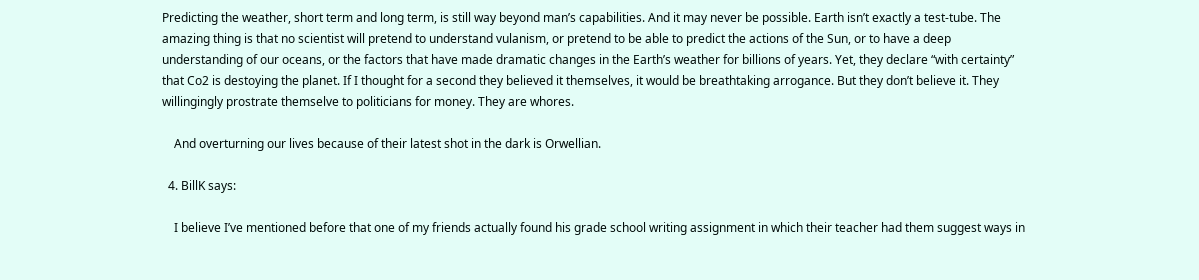Predicting the weather, short term and long term, is still way beyond man’s capabilities. And it may never be possible. Earth isn’t exactly a test-tube. The amazing thing is that no scientist will pretend to understand vulanism, or pretend to be able to predict the actions of the Sun, or to have a deep understanding of our oceans, or the factors that have made dramatic changes in the Earth’s weather for billions of years. Yet, they declare “with certainty” that Co2 is destoying the planet. If I thought for a second they believed it themselves, it would be breathtaking arrogance. But they don’t believe it. They willingingly prostrate themselve to politicians for money. They are whores.

    And overturning our lives because of their latest shot in the dark is Orwellian.

  4. BillK says:

    I believe I’ve mentioned before that one of my friends actually found his grade school writing assignment in which their teacher had them suggest ways in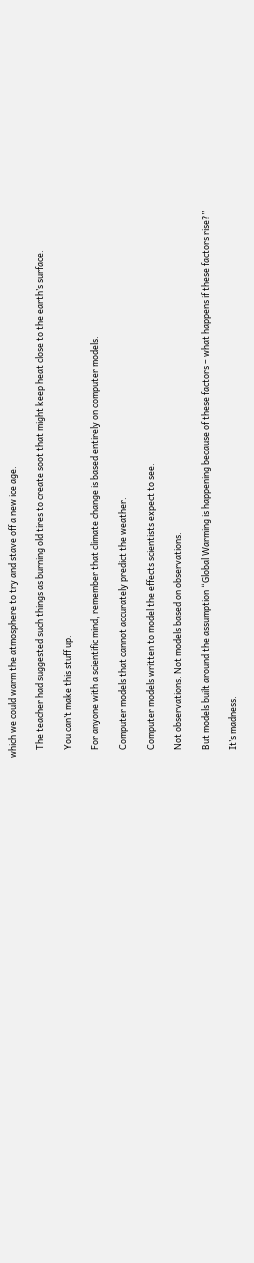which we could warm the atmosphere to try and stave off a new ice age.

    The teacher had suggested such things as burning old tires to create soot that might keep heat close to the earth’s surface.

    You can’t make this stuff up.

    For anyone with a scientific mind, remember that climate change is based entirely on computer models.

    Computer models that cannot accurately predict the weather.

    Computer models written to model the effects scientists expect to see.

    Not observations. Not models based on observations.

    But models built around the assumption “Global Warming is happening because of these factors – what happens if these factors rise?”

    It’s madness.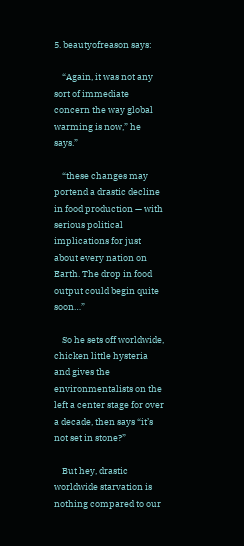5. beautyofreason says:

    “Again, it was not any sort of immediate concern the way global warming is now,” he says.”

    “these changes may portend a drastic decline in food production — with serious political implications for just about every nation on Earth. The drop in food output could begin quite soon…”

    So he sets off worldwide, chicken little hysteria and gives the environmentalists on the left a center stage for over a decade, then says “it’s not set in stone?”

    But hey, drastic worldwide starvation is nothing compared to our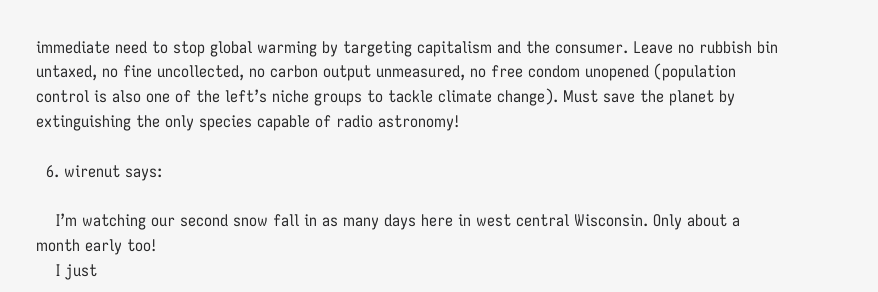immediate need to stop global warming by targeting capitalism and the consumer. Leave no rubbish bin untaxed, no fine uncollected, no carbon output unmeasured, no free condom unopened (population control is also one of the left’s niche groups to tackle climate change). Must save the planet by extinguishing the only species capable of radio astronomy!

  6. wirenut says:

    I’m watching our second snow fall in as many days here in west central Wisconsin. Only about a month early too!
    I just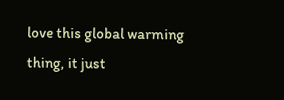love this global warming thing, it just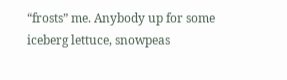“frosts” me. Anybody up for some iceberg lettuce, snowpeas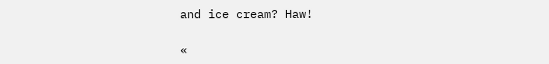and ice cream? Haw!

«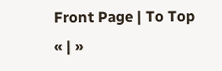Front Page | To Top
« | »